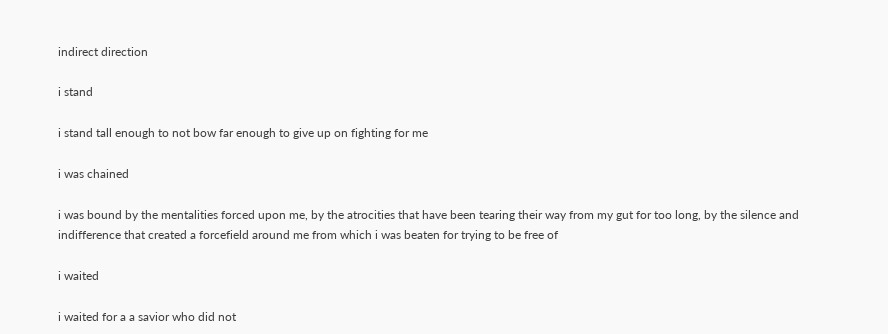indirect direction

i stand

i stand tall enough to not bow far enough to give up on fighting for me

i was chained

i was bound by the mentalities forced upon me, by the atrocities that have been tearing their way from my gut for too long, by the silence and indifference that created a forcefield around me from which i was beaten for trying to be free of

i waited

i waited for a a savior who did not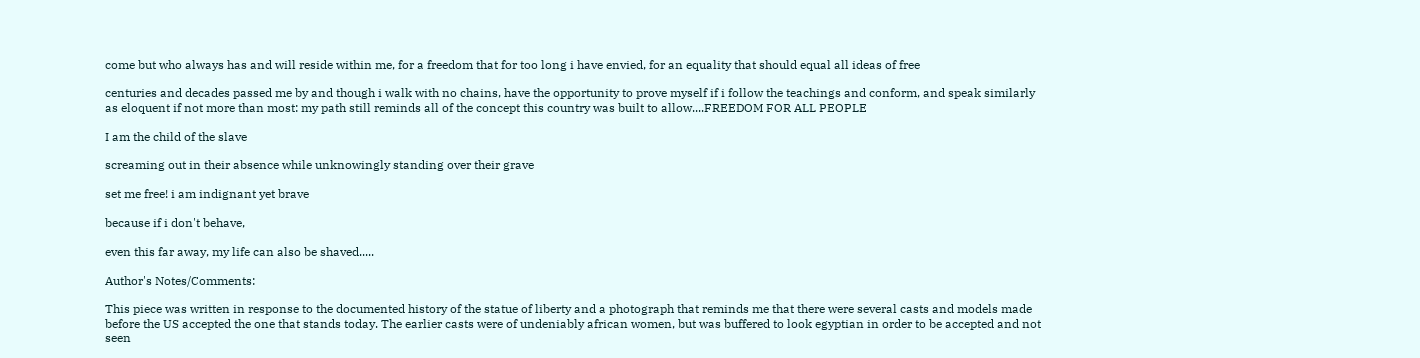come but who always has and will reside within me, for a freedom that for too long i have envied, for an equality that should equal all ideas of free

centuries and decades passed me by and though i walk with no chains, have the opportunity to prove myself if i follow the teachings and conform, and speak similarly as eloquent if not more than most: my path still reminds all of the concept this country was built to allow....FREEDOM FOR ALL PEOPLE

I am the child of the slave

screaming out in their absence while unknowingly standing over their grave

set me free! i am indignant yet brave

because if i don't behave,

even this far away, my life can also be shaved.....

Author's Notes/Comments:

This piece was written in response to the documented history of the statue of liberty and a photograph that reminds me that there were several casts and models made before the US accepted the one that stands today. The earlier casts were of undeniably african women, but was buffered to look egyptian in order to be accepted and not seen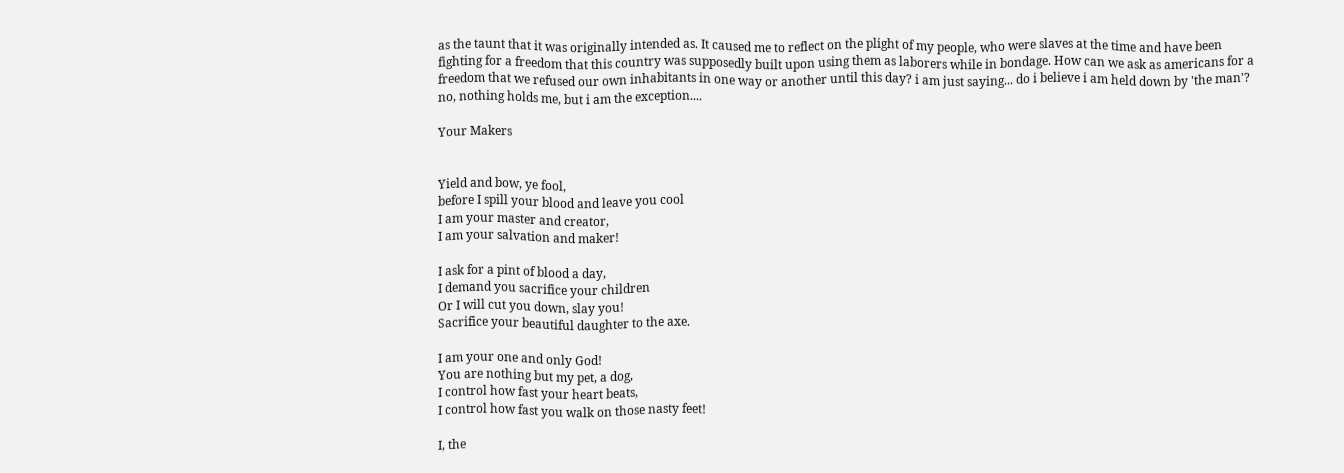as the taunt that it was originally intended as. It caused me to reflect on the plight of my people, who were slaves at the time and have been fighting for a freedom that this country was supposedly built upon using them as laborers while in bondage. How can we ask as americans for a freedom that we refused our own inhabitants in one way or another until this day? i am just saying... do i believe i am held down by 'the man'? no, nothing holds me, but i am the exception....

Your Makers


Yield and bow, ye fool,
before I spill your blood and leave you cool
I am your master and creator,
I am your salvation and maker!

I ask for a pint of blood a day,
I demand you sacrifice your children
Or I will cut you down, slay you!
Sacrifice your beautiful daughter to the axe.

I am your one and only God!
You are nothing but my pet, a dog,
I control how fast your heart beats,
I control how fast you walk on those nasty feet!

I, the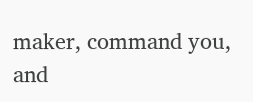maker, command you,
and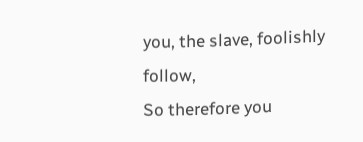you, the slave, foolishly follow,
So therefore you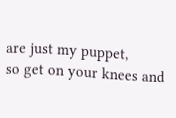are just my puppet,
so get on your knees and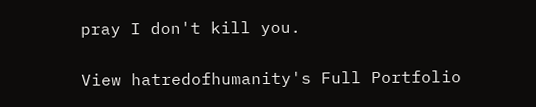pray I don't kill you.

View hatredofhumanity's Full Portfolio